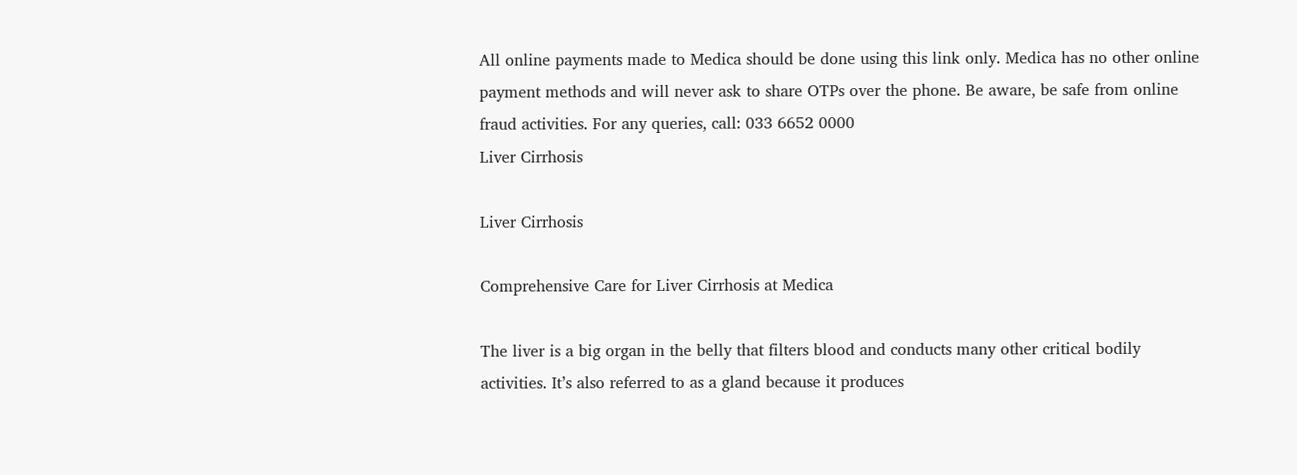All online payments made to Medica should be done using this link only. Medica has no other online payment methods and will never ask to share OTPs over the phone. Be aware, be safe from online fraud activities. For any queries, call: 033 6652 0000
Liver Cirrhosis

Liver Cirrhosis

Comprehensive Care for Liver Cirrhosis at Medica

The liver is a big organ in the belly that filters blood and conducts many other critical bodily activities. It’s also referred to as a gland because it produces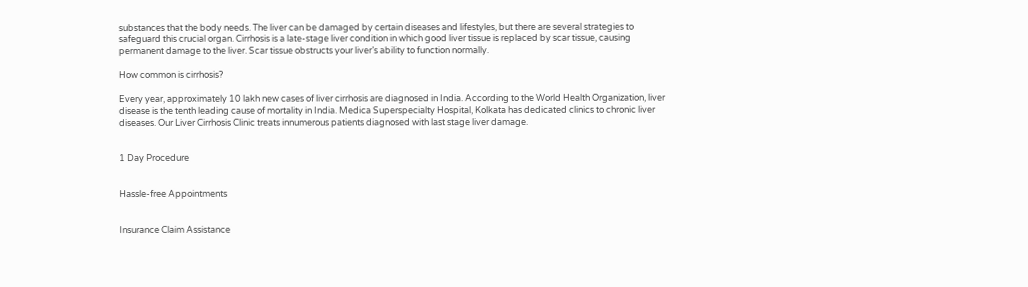substances that the body needs. The liver can be damaged by certain diseases and lifestyles, but there are several strategies to safeguard this crucial organ. Cirrhosis is a late-stage liver condition in which good liver tissue is replaced by scar tissue, causing permanent damage to the liver. Scar tissue obstructs your liver’s ability to function normally.

How common is cirrhosis?

Every year, approximately 10 lakh new cases of liver cirrhosis are diagnosed in India. According to the World Health Organization, liver disease is the tenth leading cause of mortality in India. Medica Superspecialty Hospital, Kolkata has dedicated clinics to chronic liver diseases. Our Liver Cirrhosis Clinic treats innumerous patients diagnosed with last stage liver damage.


1 Day Procedure


Hassle-free Appointments


Insurance Claim Assistance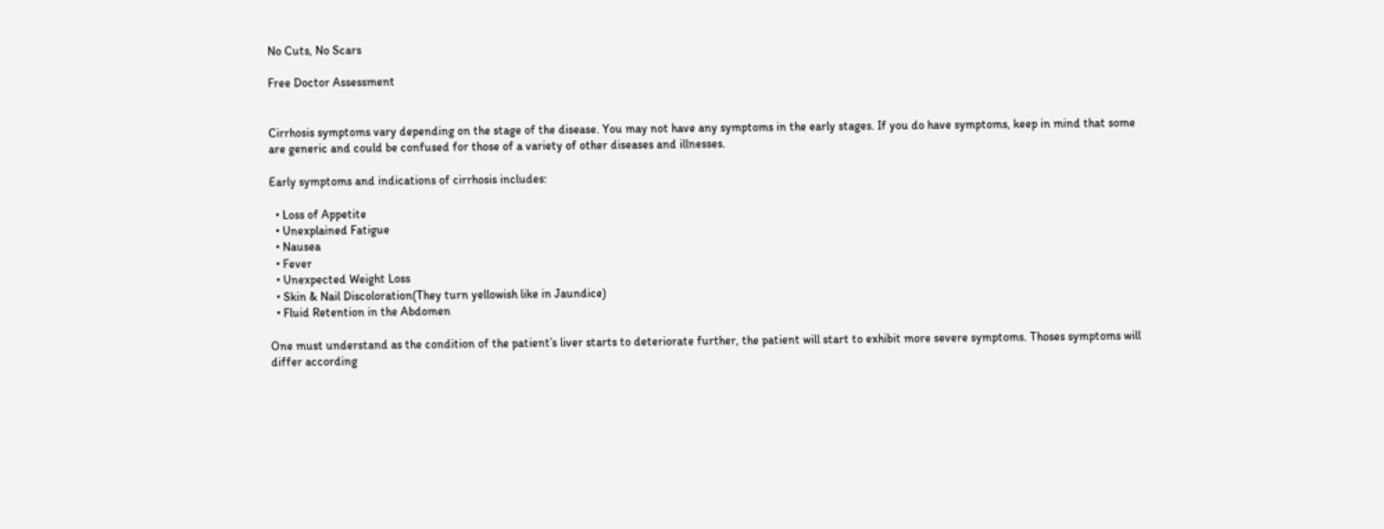No Cuts, No Scars

Free Doctor Assessment


Cirrhosis symptoms vary depending on the stage of the disease. You may not have any symptoms in the early stages. If you do have symptoms, keep in mind that some are generic and could be confused for those of a variety of other diseases and illnesses.

Early symptoms and indications of cirrhosis includes:

  • Loss of Appetite
  • Unexplained Fatigue
  • Nausea
  • Fever
  • Unexpected Weight Loss
  • Skin & Nail Discoloration(They turn yellowish like in Jaundice)
  • Fluid Retention in the Abdomen

One must understand as the condition of the patient’s liver starts to deteriorate further, the patient will start to exhibit more severe symptoms. Thoses symptoms will differ according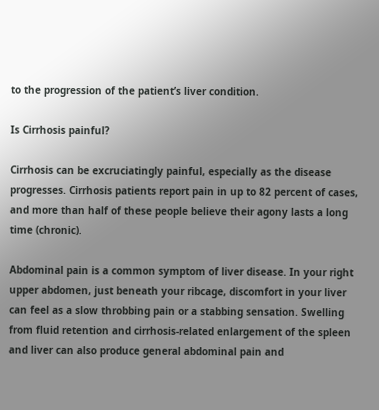to the progression of the patient’s liver condition.

Is Cirrhosis painful?

Cirrhosis can be excruciatingly painful, especially as the disease progresses. Cirrhosis patients report pain in up to 82 percent of cases, and more than half of these people believe their agony lasts a long time (chronic).

Abdominal pain is a common symptom of liver disease. In your right upper abdomen, just beneath your ribcage, discomfort in your liver can feel as a slow throbbing pain or a stabbing sensation. Swelling from fluid retention and cirrhosis-related enlargement of the spleen and liver can also produce general abdominal pain and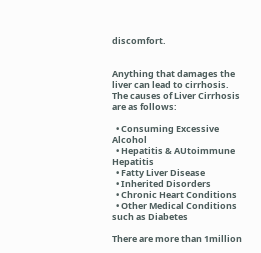discomfort.


Anything that damages the liver can lead to cirrhosis. The causes of Liver Cirrhosis are as follows:

  • Consuming Excessive Alcohol
  • Hepatitis & AUtoimmune Hepatitis
  • Fatty Liver Disease
  • Inherited Disorders
  • Chronic Heart Conditions
  • Other Medical Conditions such as Diabetes

There are more than 1million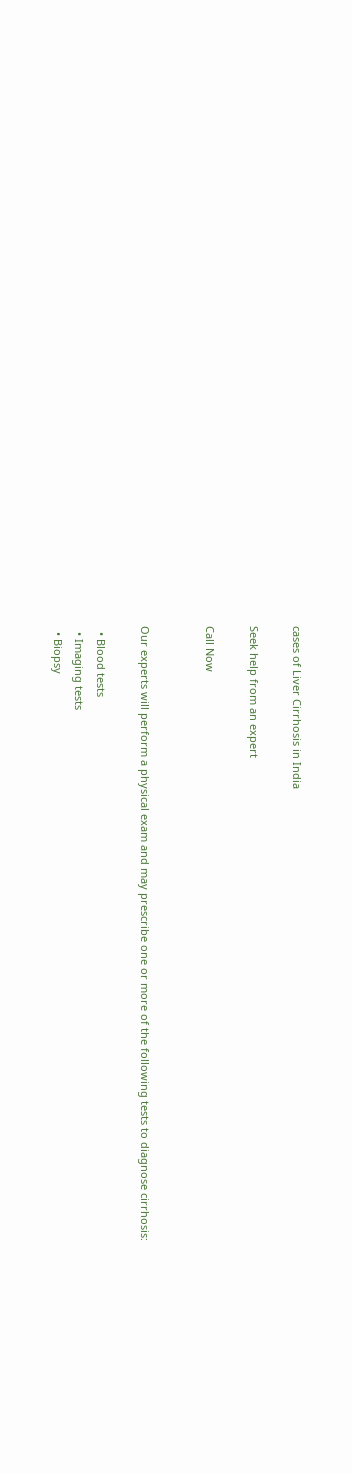cases of Liver Cirrhosis in India

Seek help from an expert

Call Now


Our experts will perform a physical exam and may prescribe one or more of the following tests to diagnose cirrhosis:

  • Blood tests
  • Imaging tests
  • Biopsy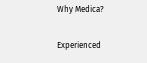Why Medica?

Experienced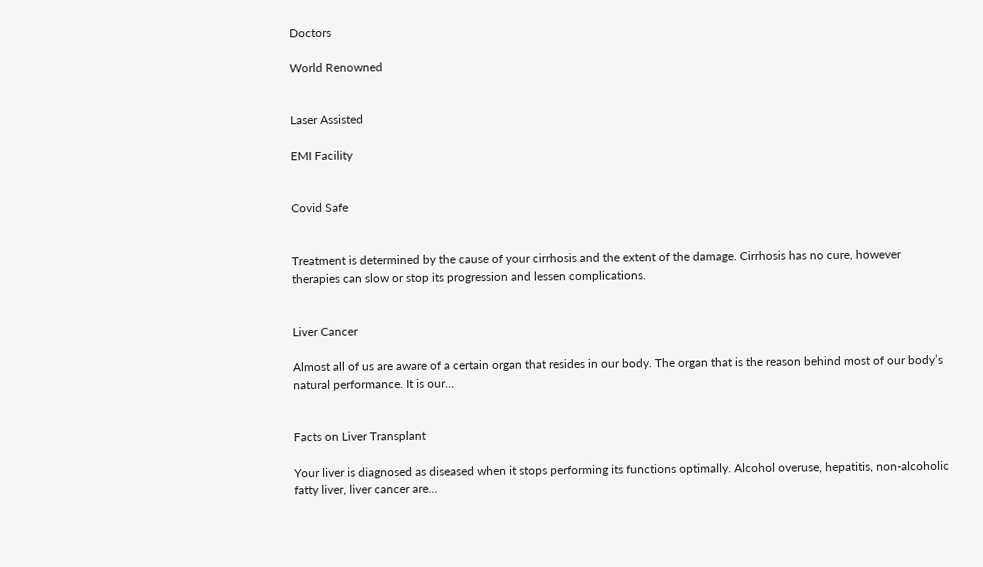Doctors

World Renowned


Laser Assisted

EMI Facility


Covid Safe


Treatment is determined by the cause of your cirrhosis and the extent of the damage. Cirrhosis has no cure, however therapies can slow or stop its progression and lessen complications.


Liver Cancer

Almost all of us are aware of a certain organ that resides in our body. The organ that is the reason behind most of our body’s natural performance. It is our...


Facts on Liver Transplant

Your liver is diagnosed as diseased when it stops performing its functions optimally. Alcohol overuse, hepatitis, non-alcoholic fatty liver, liver cancer are...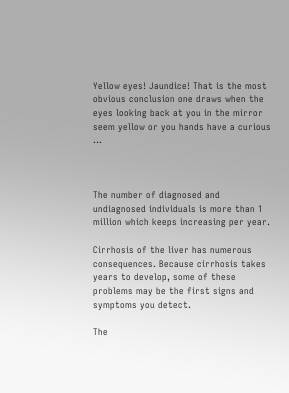Yellow eyes! Jaundice! That is the most obvious conclusion one draws when the eyes looking back at you in the mirror seem yellow or you hands have a curious ...



The number of diagnosed and undiagnosed individuals is more than 1 million which keeps increasing per year.

Cirrhosis of the liver has numerous consequences. Because cirrhosis takes years to develop, some of these problems may be the first signs and symptoms you detect.

The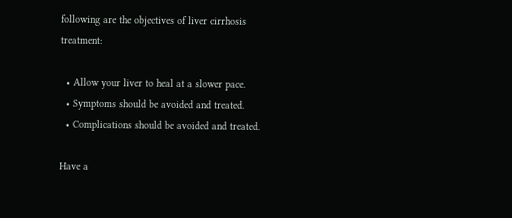following are the objectives of liver cirrhosis treatment:

  • Allow your liver to heal at a slower pace.
  • Symptoms should be avoided and treated.
  • Complications should be avoided and treated.

Have a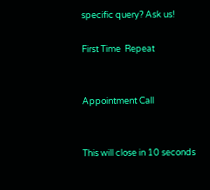specific query? Ask us!

First Time  Repeat


Appointment Call


This will close in 10 seconds